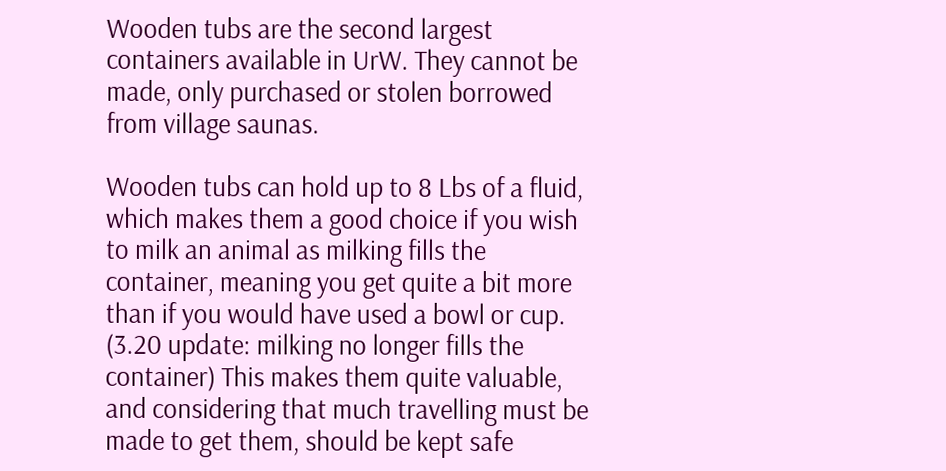Wooden tubs are the second largest containers available in UrW. They cannot be made, only purchased or stolen borrowed from village saunas.

Wooden tubs can hold up to 8 Lbs of a fluid, which makes them a good choice if you wish to milk an animal as milking fills the container, meaning you get quite a bit more than if you would have used a bowl or cup. (3.20 update: milking no longer fills the container) This makes them quite valuable, and considering that much travelling must be made to get them, should be kept safe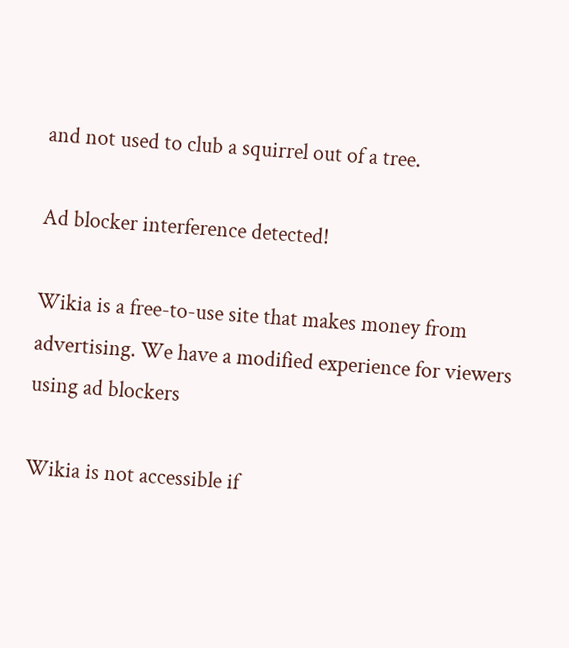and not used to club a squirrel out of a tree.

Ad blocker interference detected!

Wikia is a free-to-use site that makes money from advertising. We have a modified experience for viewers using ad blockers

Wikia is not accessible if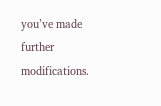you’ve made further modifications.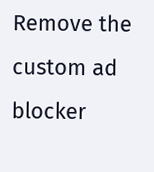Remove the custom ad blocker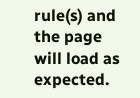rule(s) and the page will load as expected.